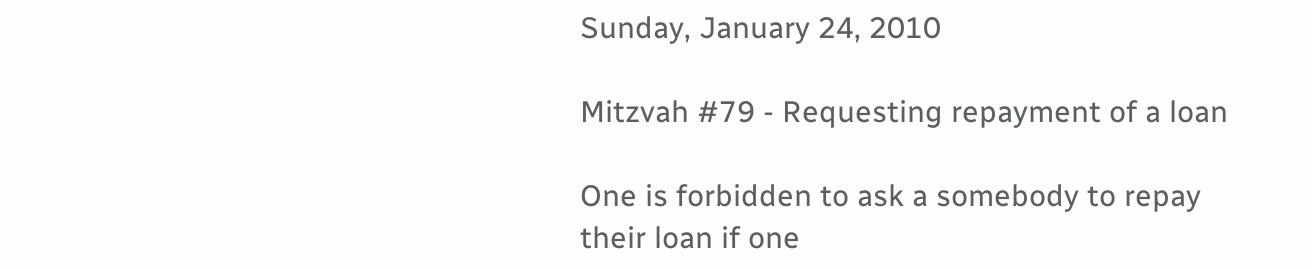Sunday, January 24, 2010

Mitzvah #79 - Requesting repayment of a loan

One is forbidden to ask a somebody to repay their loan if one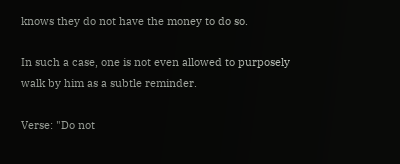knows they do not have the money to do so.

In such a case, one is not even allowed to purposely walk by him as a subtle reminder.

Verse: "Do not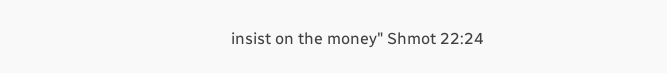insist on the money" Shmot 22:24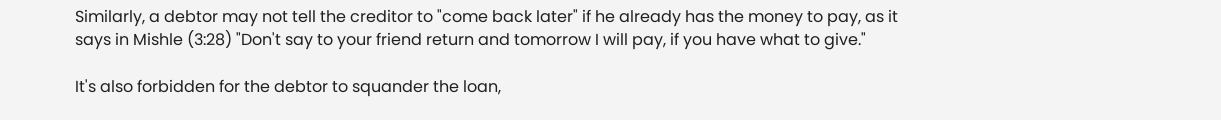Similarly, a debtor may not tell the creditor to "come back later" if he already has the money to pay, as it says in Mishle (3:28) "Don't say to your friend return and tomorrow I will pay, if you have what to give."

It's also forbidden for the debtor to squander the loan,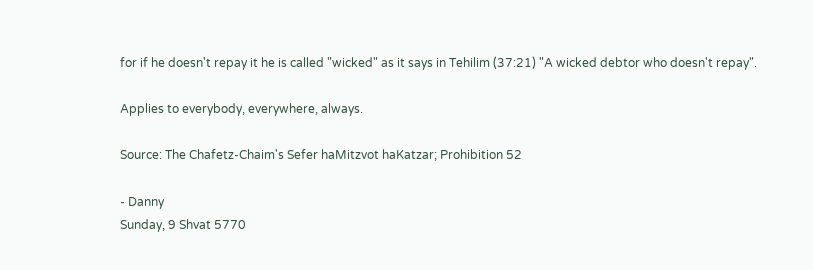for if he doesn't repay it he is called "wicked" as it says in Tehilim (37:21) "A wicked debtor who doesn't repay".

Applies to everybody, everywhere, always.

Source: The Chafetz-Chaim's Sefer haMitzvot haKatzar; Prohibition 52

- Danny
Sunday, 9 Shvat 5770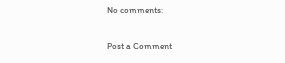No comments:

Post a Comment